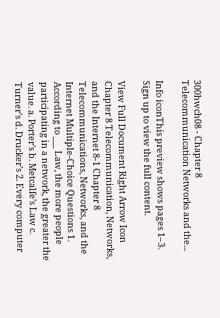300hwch08 - Chapter 8 Telecommunication Networks and the...

Info iconThis preview shows pages 1–3. Sign up to view the full content.

View Full Document Right Arrow Icon
Chapter 8 Telecommunication, Networks, and the Internet 8-1 Chapter 8 Telecommunications, Networks, and the Internet Multiple-Choice Questions 1. According to ___ Law, the more people participating in a network, the greater the value. a. Porter’s b. Metcalfe’s Law c. Turner’s d. Drucker’s 2. Every computer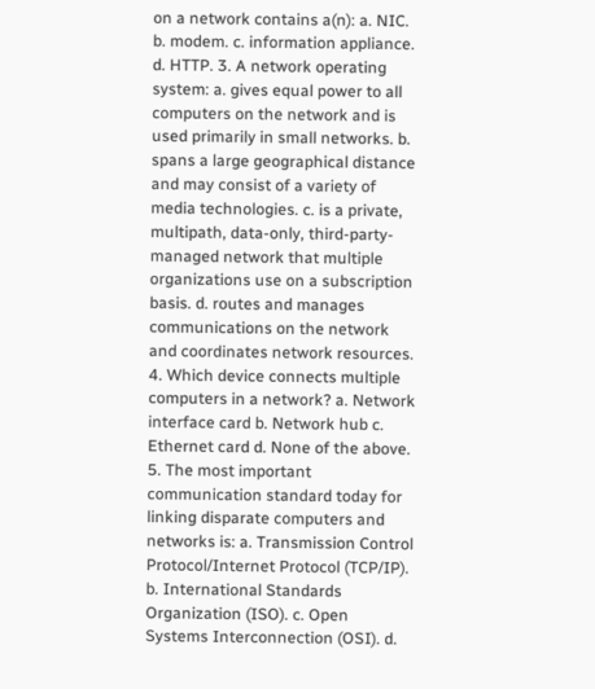on a network contains a(n): a. NIC. b. modem. c. information appliance. d. HTTP. 3. A network operating system: a. gives equal power to all computers on the network and is used primarily in small networks. b. spans a large geographical distance and may consist of a variety of media technologies. c. is a private, multipath, data-only, third-party-managed network that multiple organizations use on a subscription basis. d. routes and manages communications on the network and coordinates network resources. 4. Which device connects multiple computers in a network? a. Network interface card b. Network hub c. Ethernet card d. None of the above. 5. The most important communication standard today for linking disparate computers and networks is: a. Transmission Control Protocol/Internet Protocol (TCP/IP). b. International Standards Organization (ISO). c. Open Systems Interconnection (OSI). d.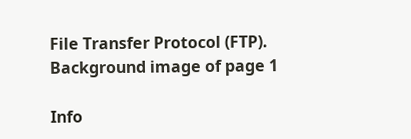File Transfer Protocol (FTP).
Background image of page 1

Info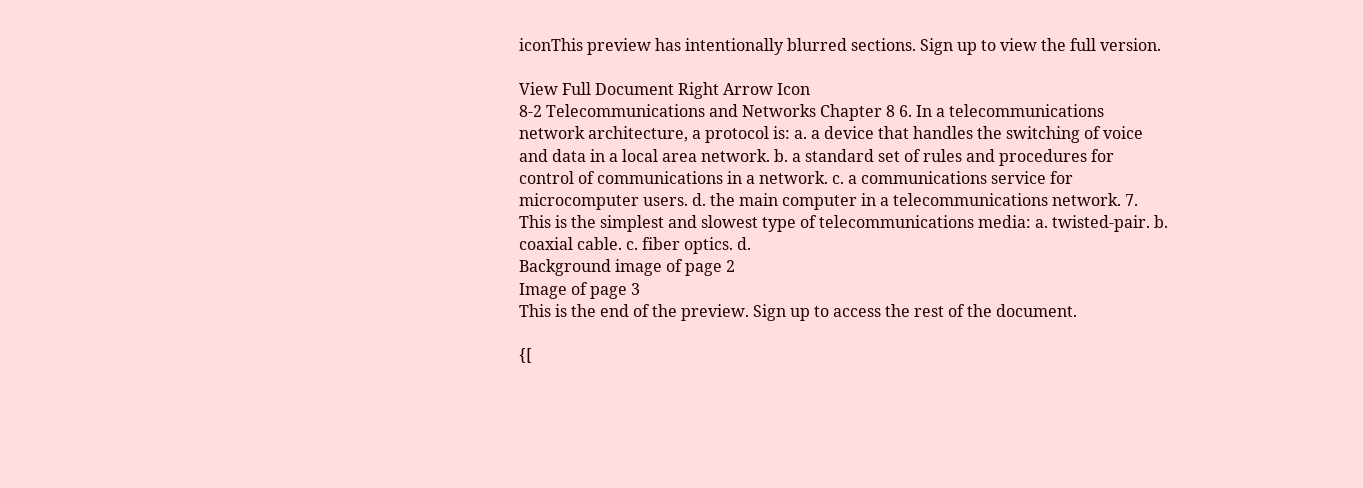iconThis preview has intentionally blurred sections. Sign up to view the full version.

View Full Document Right Arrow Icon
8-2 Telecommunications and Networks Chapter 8 6. In a telecommunications network architecture, a protocol is: a. a device that handles the switching of voice and data in a local area network. b. a standard set of rules and procedures for control of communications in a network. c. a communications service for microcomputer users. d. the main computer in a telecommunications network. 7. This is the simplest and slowest type of telecommunications media: a. twisted-pair. b. coaxial cable. c. fiber optics. d.
Background image of page 2
Image of page 3
This is the end of the preview. Sign up to access the rest of the document.

{[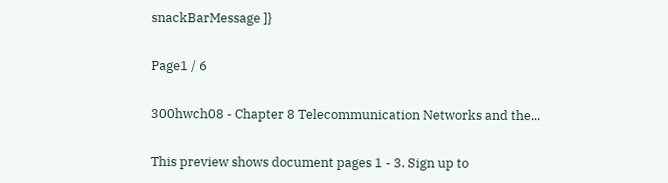snackBarMessage ]}

Page1 / 6

300hwch08 - Chapter 8 Telecommunication Networks and the...

This preview shows document pages 1 - 3. Sign up to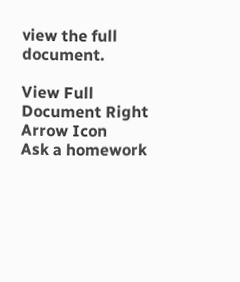view the full document.

View Full Document Right Arrow Icon
Ask a homework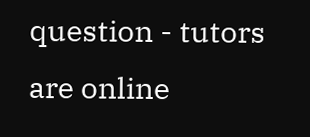question - tutors are online